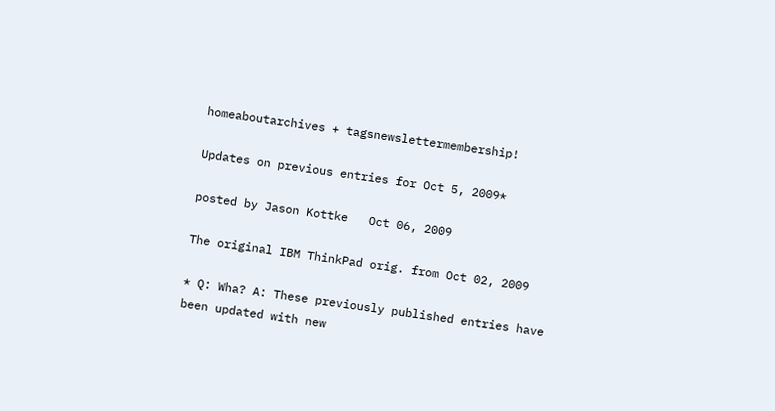homeaboutarchives + tagsnewslettermembership!

Updates on previous entries for Oct 5, 2009*

posted by Jason Kottke   Oct 06, 2009

The original IBM ThinkPad orig. from Oct 02, 2009

* Q: Wha? A: These previously published entries have been updated with new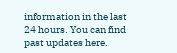information in the last 24 hours. You can find past updates here.